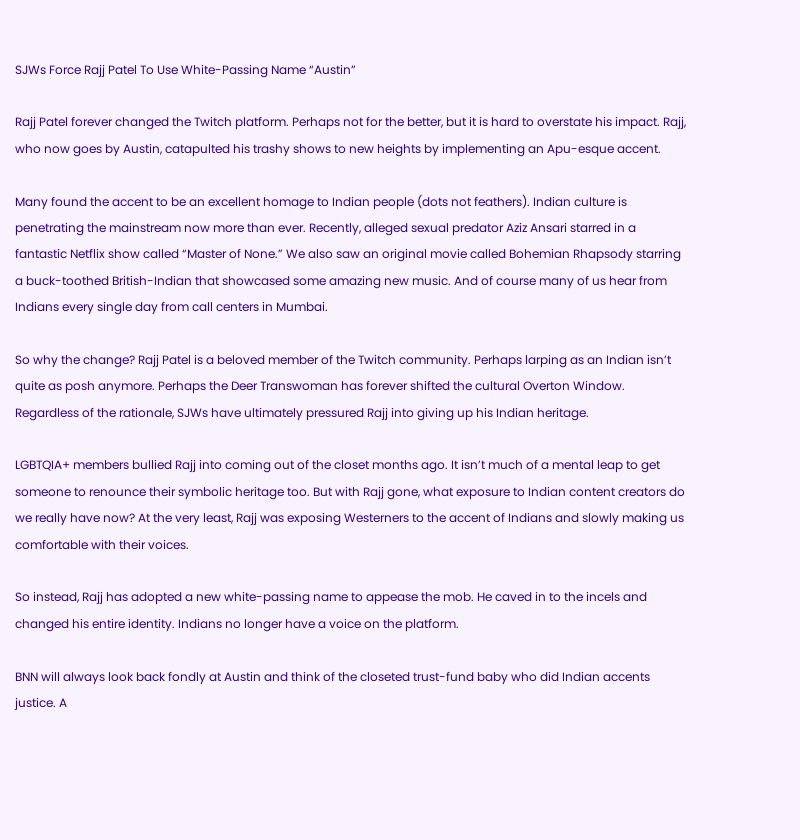SJWs Force Rajj Patel To Use White-Passing Name “Austin”

Rajj Patel forever changed the Twitch platform. Perhaps not for the better, but it is hard to overstate his impact. Rajj, who now goes by Austin, catapulted his trashy shows to new heights by implementing an Apu-esque accent.

Many found the accent to be an excellent homage to Indian people (dots not feathers). Indian culture is penetrating the mainstream now more than ever. Recently, alleged sexual predator Aziz Ansari starred in a fantastic Netflix show called “Master of None.” We also saw an original movie called Bohemian Rhapsody starring a buck-toothed British-Indian that showcased some amazing new music. And of course many of us hear from Indians every single day from call centers in Mumbai.

So why the change? Rajj Patel is a beloved member of the Twitch community. Perhaps larping as an Indian isn’t quite as posh anymore. Perhaps the Deer Transwoman has forever shifted the cultural Overton Window. Regardless of the rationale, SJWs have ultimately pressured Rajj into giving up his Indian heritage.

LGBTQIA+ members bullied Rajj into coming out of the closet months ago. It isn’t much of a mental leap to get someone to renounce their symbolic heritage too. But with Rajj gone, what exposure to Indian content creators do we really have now? At the very least, Rajj was exposing Westerners to the accent of Indians and slowly making us comfortable with their voices.

So instead, Rajj has adopted a new white-passing name to appease the mob. He caved in to the incels and changed his entire identity. Indians no longer have a voice on the platform.

BNN will always look back fondly at Austin and think of the closeted trust-fund baby who did Indian accents justice. A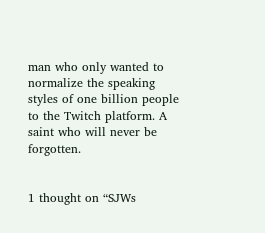man who only wanted to normalize the speaking styles of one billion people to the Twitch platform. A saint who will never be forgotten.


1 thought on “SJWs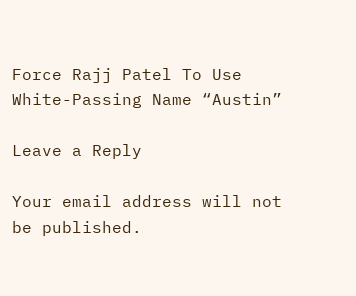Force Rajj Patel To Use White-Passing Name “Austin”

Leave a Reply

Your email address will not be published.